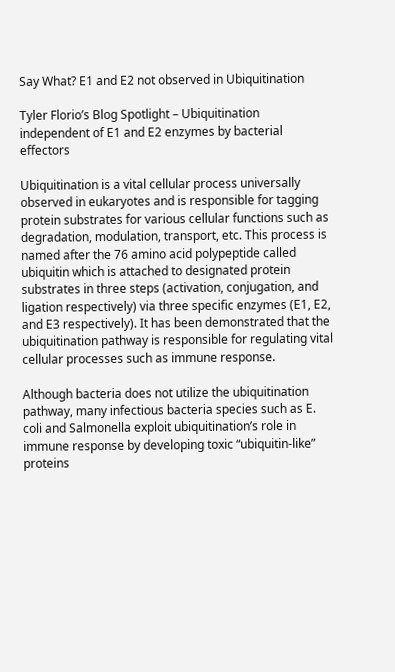Say What? E1 and E2 not observed in Ubiquitination

Tyler Florio’s Blog Spotlight – Ubiquitination independent of E1 and E2 enzymes by bacterial effectors

Ubiquitination is a vital cellular process universally observed in eukaryotes and is responsible for tagging protein substrates for various cellular functions such as degradation, modulation, transport, etc. This process is named after the 76 amino acid polypeptide called ubiquitin which is attached to designated protein substrates in three steps (activation, conjugation, and ligation respectively) via three specific enzymes (E1, E2, and E3 respectively). It has been demonstrated that the ubiquitination pathway is responsible for regulating vital cellular processes such as immune response.

Although bacteria does not utilize the ubiquitination pathway, many infectious bacteria species such as E. coli and Salmonella exploit ubiquitination’s role in immune response by developing toxic “ubiquitin-like” proteins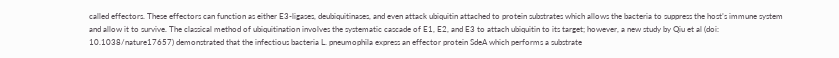called effectors. These effectors can function as either E3-ligases, deubiquitinases, and even attack ubiquitin attached to protein substrates which allows the bacteria to suppress the host’s immune system and allow it to survive. The classical method of ubiquitination involves the systematic cascade of E1, E2, and E3 to attach ubiquitin to its target; however, a new study by Qiu et al (doi: 10.1038/nature17657) demonstrated that the infectious bacteria L. pneumophila express an effector protein SdeA which performs a substrate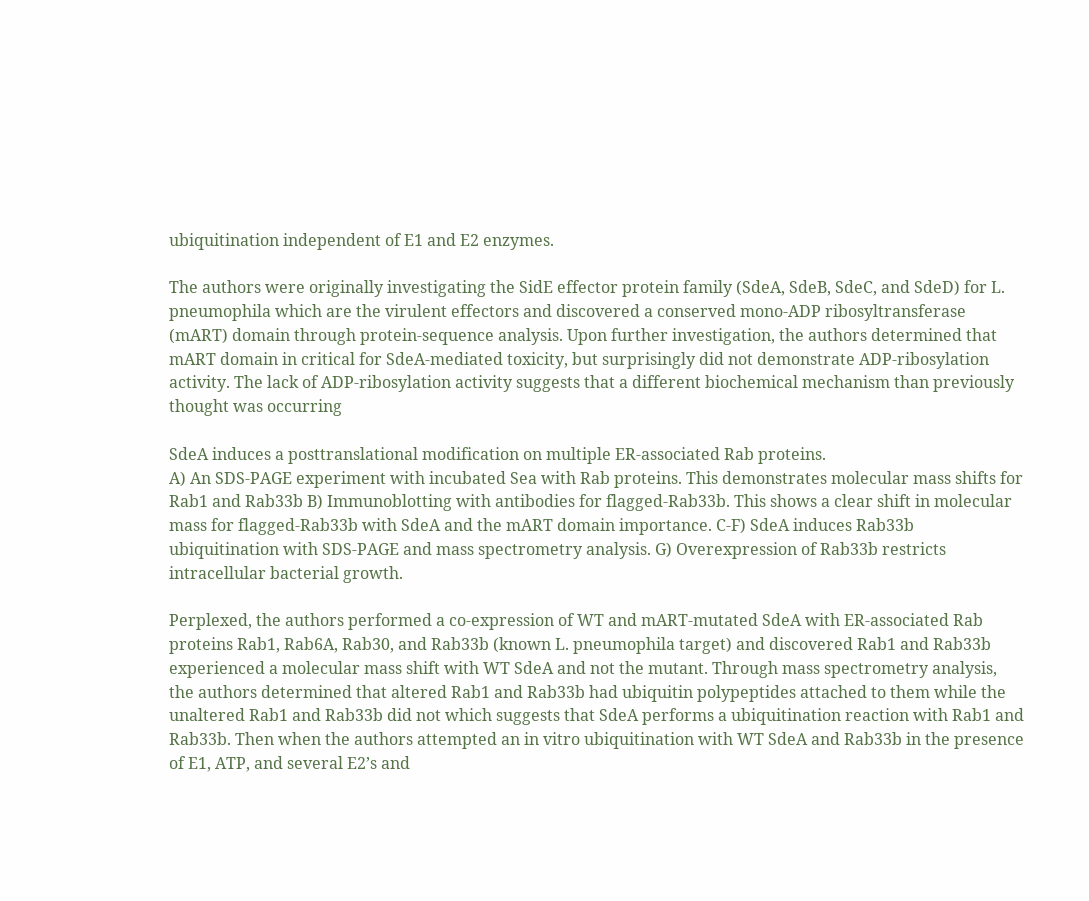ubiquitination independent of E1 and E2 enzymes.

The authors were originally investigating the SidE effector protein family (SdeA, SdeB, SdeC, and SdeD) for L. pneumophila which are the virulent effectors and discovered a conserved mono-ADP ribosyltransferase (mART) domain through protein-sequence analysis. Upon further investigation, the authors determined that mART domain in critical for SdeA-mediated toxicity, but surprisingly did not demonstrate ADP-ribosylation activity. The lack of ADP-ribosylation activity suggests that a different biochemical mechanism than previously thought was occurring

SdeA induces a posttranslational modification on multiple ER-associated Rab proteins.
A) An SDS-PAGE experiment with incubated Sea with Rab proteins. This demonstrates molecular mass shifts for Rab1 and Rab33b B) Immunoblotting with antibodies for flagged-Rab33b. This shows a clear shift in molecular mass for flagged-Rab33b with SdeA and the mART domain importance. C-F) SdeA induces Rab33b ubiquitination with SDS-PAGE and mass spectrometry analysis. G) Overexpression of Rab33b restricts intracellular bacterial growth.

Perplexed, the authors performed a co-expression of WT and mART-mutated SdeA with ER-associated Rab proteins Rab1, Rab6A, Rab30, and Rab33b (known L. pneumophila target) and discovered Rab1 and Rab33b experienced a molecular mass shift with WT SdeA and not the mutant. Through mass spectrometry analysis, the authors determined that altered Rab1 and Rab33b had ubiquitin polypeptides attached to them while the unaltered Rab1 and Rab33b did not which suggests that SdeA performs a ubiquitination reaction with Rab1 and Rab33b. Then when the authors attempted an in vitro ubiquitination with WT SdeA and Rab33b in the presence of E1, ATP, and several E2’s and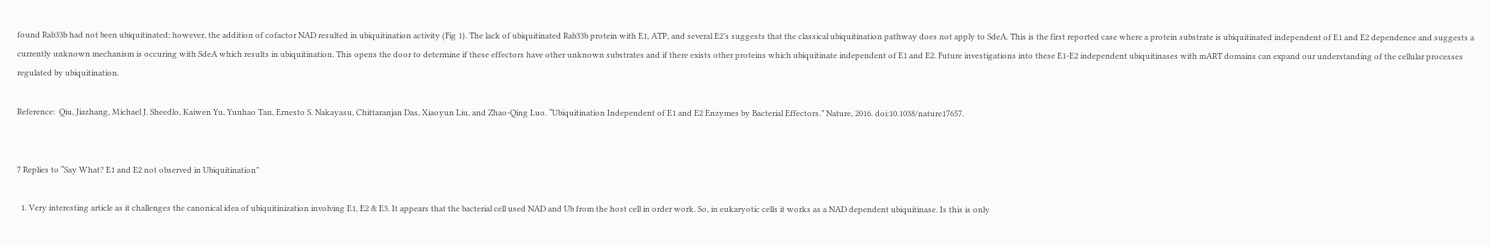found Rab33b had not been ubiquitinated; however, the addition of cofactor NAD resulted in ubiquitination activity (Fig 1). The lack of ubiquitinated Rab33b protein with E1, ATP, and several E2’s suggests that the classical ubiquitination pathway does not apply to SdeA. This is the first reported case where a protein substrate is ubiquitinated independent of E1 and E2 dependence and suggests a currently unknown mechanism is occuring with SdeA which results in ubiquitination. This opens the door to determine if these effectors have other unknown substrates and if there exists other proteins which ubiquitinate independent of E1 and E2. Future investigations into these E1-E2 independent ubiquitinases with mART domains can expand our understanding of the cellular processes regulated by ubiquitination.

Reference:  Qiu, Jiazhang, Michael J. Sheedlo, Kaiwen Yu, Yunhao Tan, Ernesto S. Nakayasu, Chittaranjan Das, Xiaoyun Liu, and Zhao-Qing Luo. “Ubiquitination Independent of E1 and E2 Enzymes by Bacterial Effectors.” Nature, 2016. doi:10.1038/nature17657.


7 Replies to “Say What? E1 and E2 not observed in Ubiquitination”

  1. Very interesting article as it challenges the canonical idea of ubiquitinization involving E1, E2 & E3. It appears that the bacterial cell used NAD and Ub from the host cell in order work. So, in eukaryotic cells it works as a NAD dependent ubiquitinase. Is this is only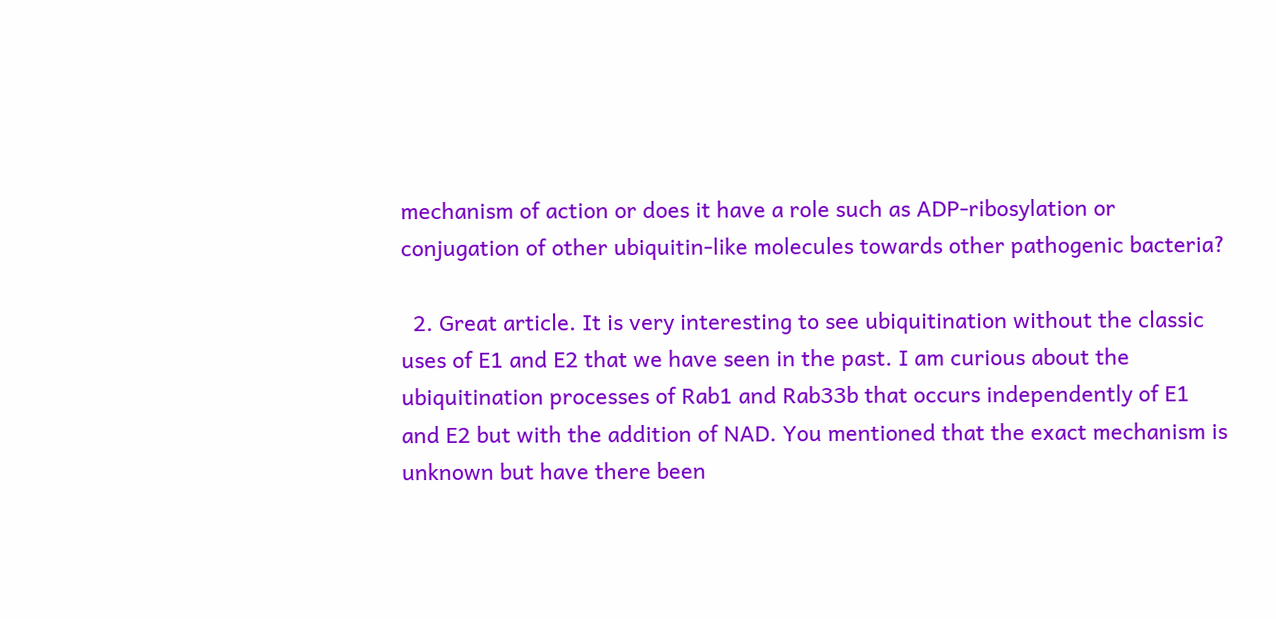mechanism of action or does it have a role such as ADP-ribosylation or conjugation of other ubiquitin-like molecules towards other pathogenic bacteria?

  2. Great article. It is very interesting to see ubiquitination without the classic uses of E1 and E2 that we have seen in the past. I am curious about the ubiquitination processes of Rab1 and Rab33b that occurs independently of E1 and E2 but with the addition of NAD. You mentioned that the exact mechanism is unknown but have there been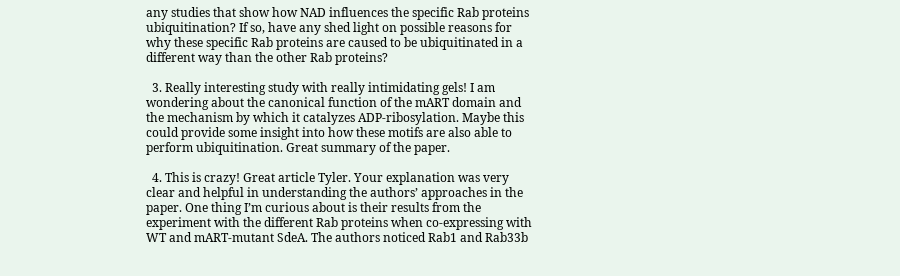any studies that show how NAD influences the specific Rab proteins ubiquitination? If so, have any shed light on possible reasons for why these specific Rab proteins are caused to be ubiquitinated in a different way than the other Rab proteins?

  3. Really interesting study with really intimidating gels! I am wondering about the canonical function of the mART domain and the mechanism by which it catalyzes ADP-ribosylation. Maybe this could provide some insight into how these motifs are also able to perform ubiquitination. Great summary of the paper.

  4. This is crazy! Great article Tyler. Your explanation was very clear and helpful in understanding the authors’ approaches in the paper. One thing I’m curious about is their results from the experiment with the different Rab proteins when co-expressing with WT and mART-mutant SdeA. The authors noticed Rab1 and Rab33b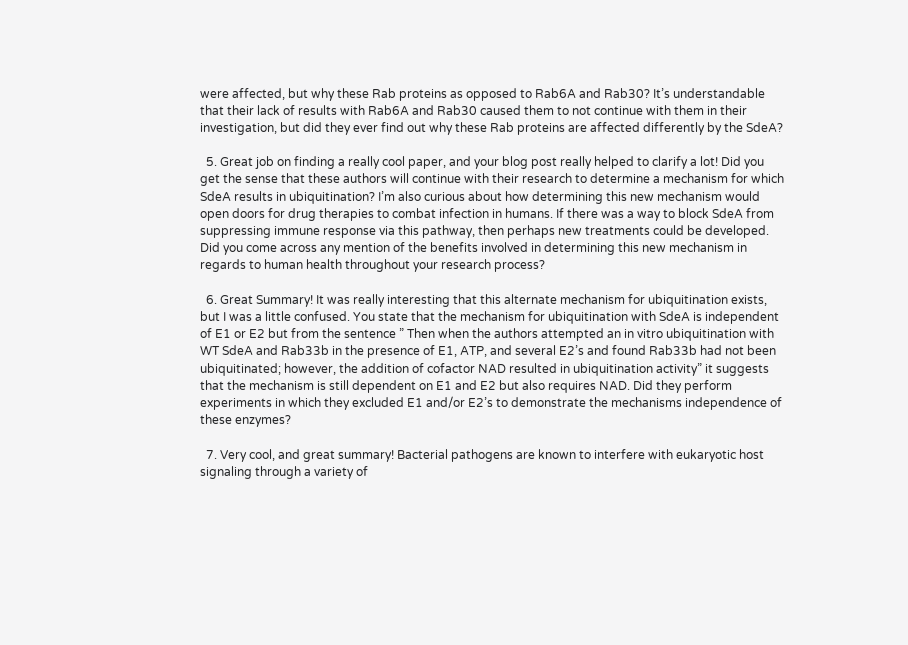were affected, but why these Rab proteins as opposed to Rab6A and Rab30? It’s understandable that their lack of results with Rab6A and Rab30 caused them to not continue with them in their investigation, but did they ever find out why these Rab proteins are affected differently by the SdeA?

  5. Great job on finding a really cool paper, and your blog post really helped to clarify a lot! Did you get the sense that these authors will continue with their research to determine a mechanism for which SdeA results in ubiquitination? I’m also curious about how determining this new mechanism would open doors for drug therapies to combat infection in humans. If there was a way to block SdeA from suppressing immune response via this pathway, then perhaps new treatments could be developed. Did you come across any mention of the benefits involved in determining this new mechanism in regards to human health throughout your research process?

  6. Great Summary! It was really interesting that this alternate mechanism for ubiquitination exists, but I was a little confused. You state that the mechanism for ubiquitination with SdeA is independent of E1 or E2 but from the sentence ” Then when the authors attempted an in vitro ubiquitination with WT SdeA and Rab33b in the presence of E1, ATP, and several E2’s and found Rab33b had not been ubiquitinated; however, the addition of cofactor NAD resulted in ubiquitination activity” it suggests that the mechanism is still dependent on E1 and E2 but also requires NAD. Did they perform experiments in which they excluded E1 and/or E2’s to demonstrate the mechanisms independence of these enzymes?

  7. Very cool, and great summary! Bacterial pathogens are known to interfere with eukaryotic host signaling through a variety of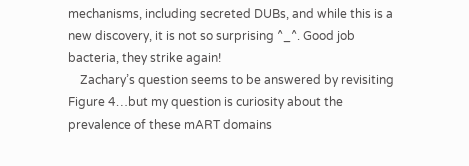mechanisms, including secreted DUBs, and while this is a new discovery, it is not so surprising ^_^. Good job bacteria, they strike again!
    Zachary’s question seems to be answered by revisiting Figure 4…but my question is curiosity about the prevalence of these mART domains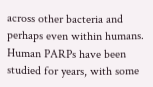across other bacteria and perhaps even within humans. Human PARPs have been studied for years, with some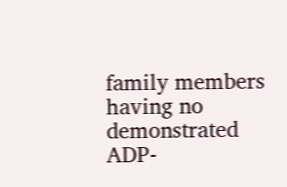family members having no demonstrated ADP-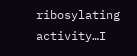ribosylating activity…I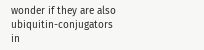wonder if they are also ubiquitin-conjugators in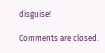disguise!

Comments are closed.